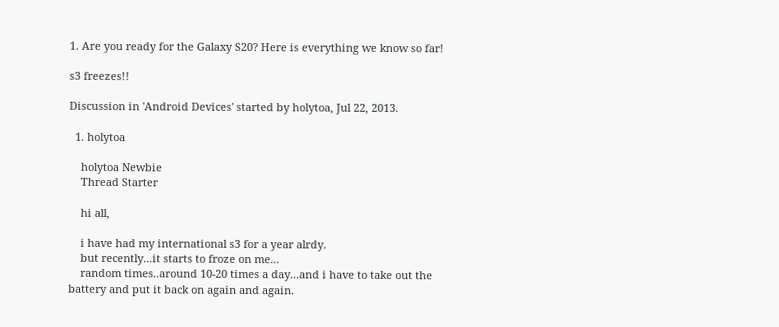1. Are you ready for the Galaxy S20? Here is everything we know so far!

s3 freezes!!

Discussion in 'Android Devices' started by holytoa, Jul 22, 2013.

  1. holytoa

    holytoa Newbie
    Thread Starter

    hi all,

    i have had my international s3 for a year alrdy.
    but recently...it starts to froze on me...
    random times..around 10-20 times a day...and i have to take out the battery and put it back on again and again.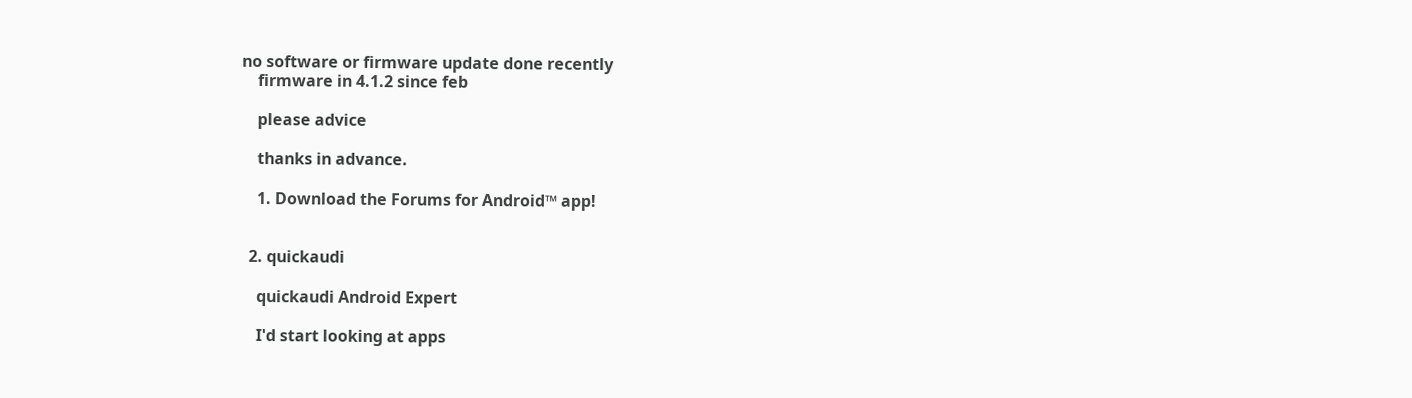no software or firmware update done recently
    firmware in 4.1.2 since feb

    please advice

    thanks in advance.

    1. Download the Forums for Android™ app!


  2. quickaudi

    quickaudi Android Expert

    I'd start looking at apps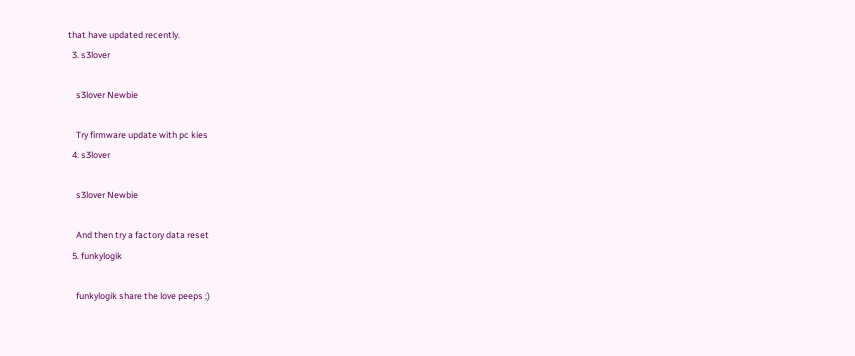that have updated recently.
  3. s3lover

    s3lover Newbie

    Try firmware update with pc kies
  4. s3lover

    s3lover Newbie

    And then try a factory data reset
  5. funkylogik

    funkylogik share the love peeps ;)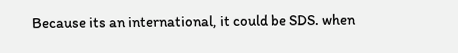Because its an international, it could be SDS. when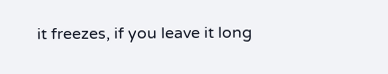it freezes, if you leave it long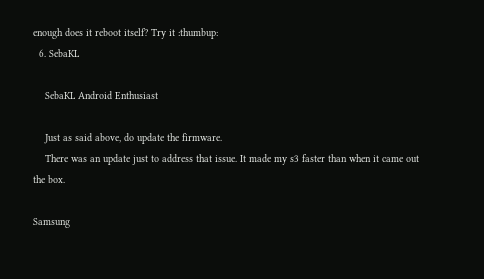enough does it reboot itself? Try it :thumbup:
  6. SebaKL

    SebaKL Android Enthusiast

    Just as said above, do update the firmware.
    There was an update just to address that issue. It made my s3 faster than when it came out the box.

Samsung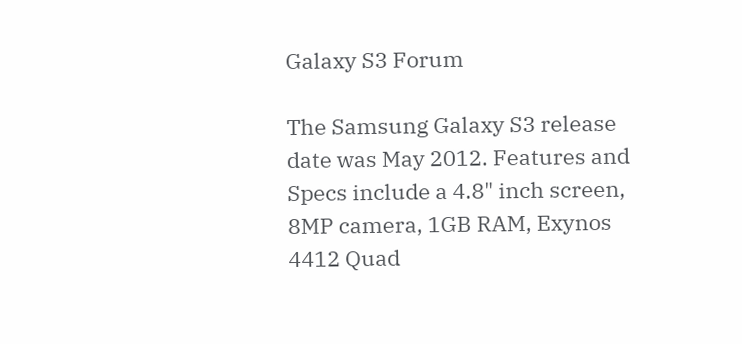Galaxy S3 Forum

The Samsung Galaxy S3 release date was May 2012. Features and Specs include a 4.8" inch screen, 8MP camera, 1GB RAM, Exynos 4412 Quad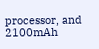processor, and 2100mAh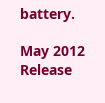battery.

May 2012
Release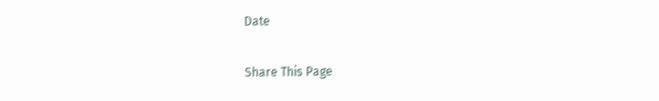Date

Share This Page